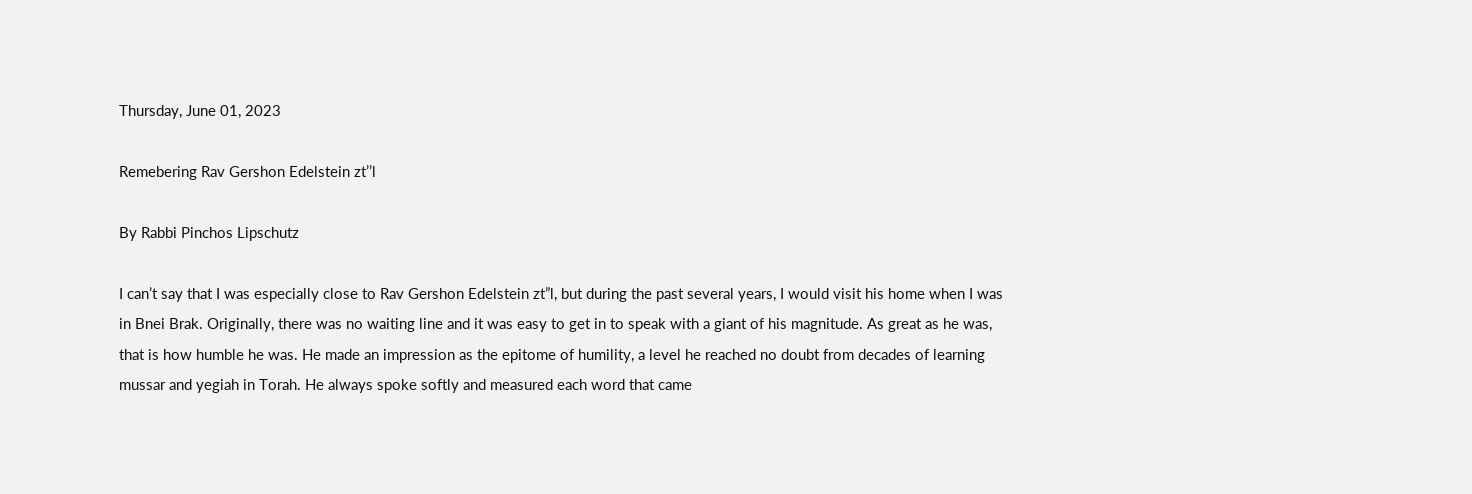Thursday, June 01, 2023

Remebering Rav Gershon Edelstein zt’’l

By Rabbi Pinchos Lipschutz

I can’t say that I was especially close to Rav Gershon Edelstein zt”l, but during the past several years, I would visit his home when I was in Bnei Brak. Originally, there was no waiting line and it was easy to get in to speak with a giant of his magnitude. As great as he was, that is how humble he was. He made an impression as the epitome of humility, a level he reached no doubt from decades of learning mussar and yegiah in Torah. He always spoke softly and measured each word that came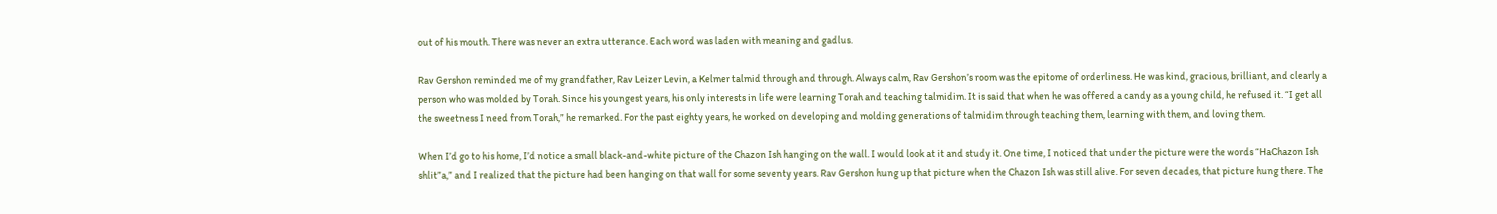out of his mouth. There was never an extra utterance. Each word was laden with meaning and gadlus.

Rav Gershon reminded me of my grandfather, Rav Leizer Levin, a Kelmer talmid through and through. Always calm, Rav Gershon’s room was the epitome of orderliness. He was kind, gracious, brilliant, and clearly a person who was molded by Torah. Since his youngest years, his only interests in life were learning Torah and teaching talmidim. It is said that when he was offered a candy as a young child, he refused it. “I get all the sweetness I need from Torah,” he remarked. For the past eighty years, he worked on developing and molding generations of talmidim through teaching them, learning with them, and loving them.

When I’d go to his home, I’d notice a small black-and-white picture of the Chazon Ish hanging on the wall. I would look at it and study it. One time, I noticed that under the picture were the words “HaChazon Ish shlit”a,” and I realized that the picture had been hanging on that wall for some seventy years. Rav Gershon hung up that picture when the Chazon Ish was still alive. For seven decades, that picture hung there. The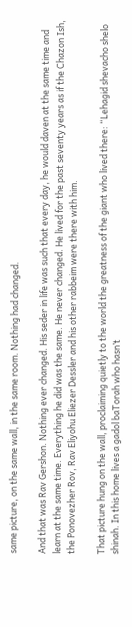same picture, on the same wall, in the same room. Nothing had changed.

And that was Rav Gershon. Nothing ever changed. His seder in life was such that every day, he would daven at the same time and learn at the same time. Everything he did was the same. He never changed. He lived for the past seventy years as if the Chazon Ish, the Ponovezher Rov, Rav Eliyohu Eliezer Dessler and his other rabbeim were there with him.

That picture hung on the wall, proclaiming quietly to the world the greatness of the giant who lived there: “Lehagid shevacho shelo shinah. In this home lives a gadol baTorah who hasn’t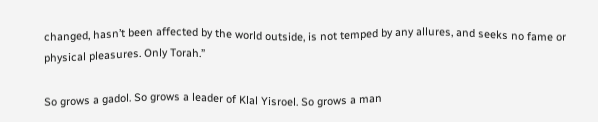changed, hasn’t been affected by the world outside, is not temped by any allures, and seeks no fame or physical pleasures. Only Torah.”

So grows a gadol. So grows a leader of Klal Yisroel. So grows a man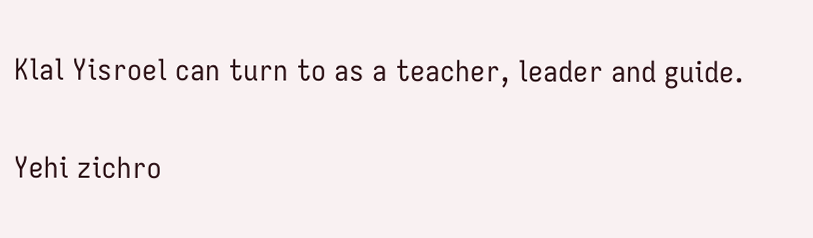Klal Yisroel can turn to as a teacher, leader and guide.

Yehi zichro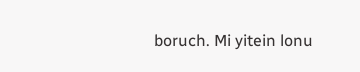boruch. Mi yitein lonu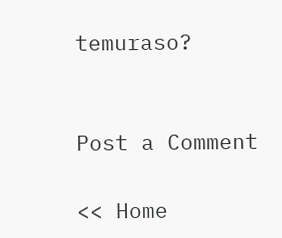temuraso?


Post a Comment

<< Home